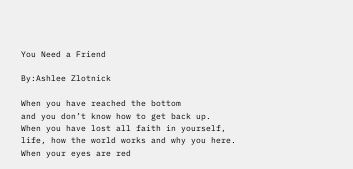You Need a Friend

By:Ashlee Zlotnick

When you have reached the bottom
and you don’t know how to get back up.
When you have lost all faith in yourself,
life, how the world works and why you here.
When your eyes are red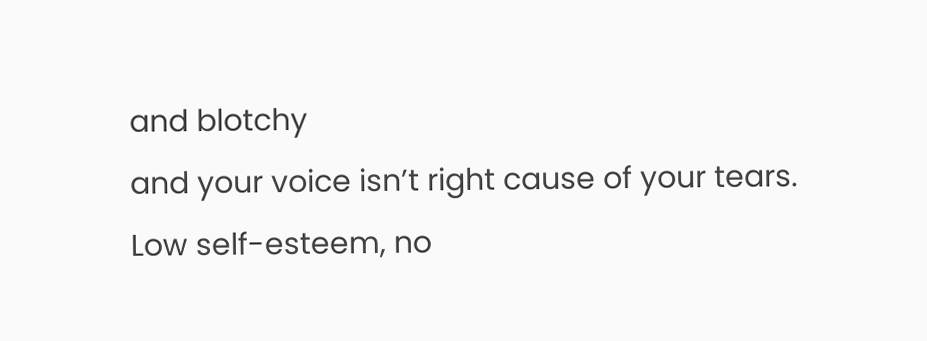and blotchy
and your voice isn’t right cause of your tears.
Low self-esteem, no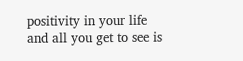positivity in your life
and all you get to see is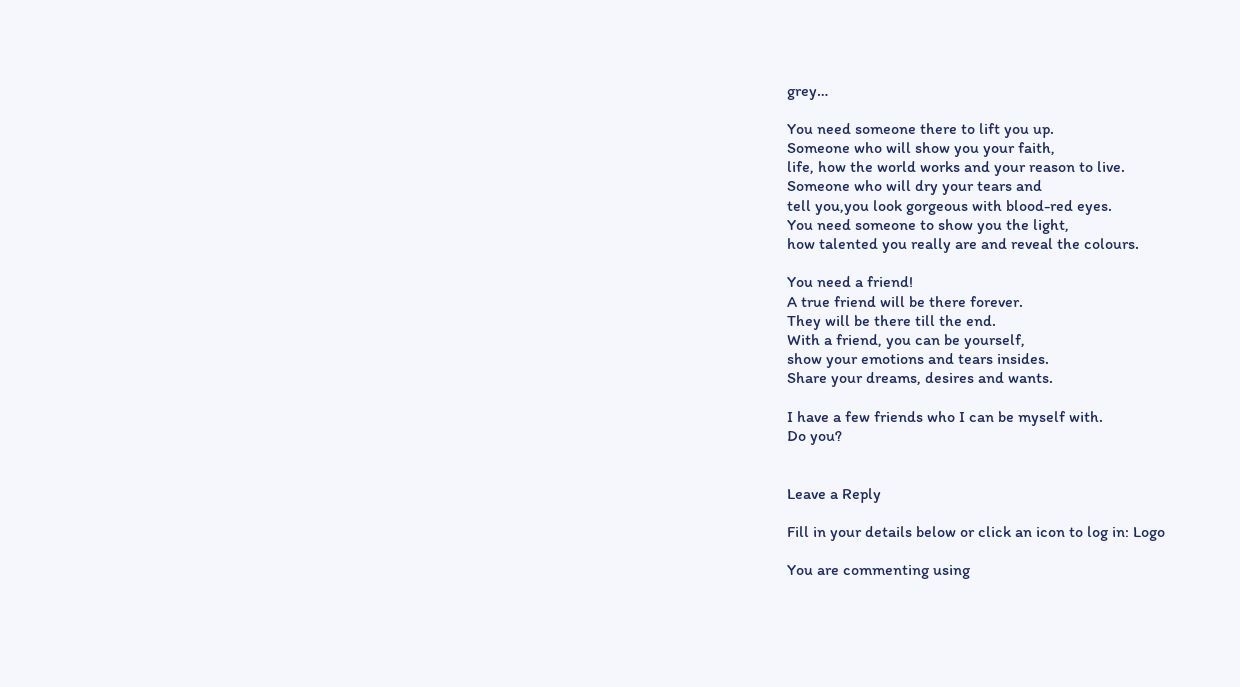grey…

You need someone there to lift you up.
Someone who will show you your faith,
life, how the world works and your reason to live.
Someone who will dry your tears and
tell you,you look gorgeous with blood-red eyes.
You need someone to show you the light,
how talented you really are and reveal the colours.

You need a friend!
A true friend will be there forever.
They will be there till the end.
With a friend, you can be yourself,
show your emotions and tears insides.
Share your dreams, desires and wants.

I have a few friends who I can be myself with.
Do you?


Leave a Reply

Fill in your details below or click an icon to log in: Logo

You are commenting using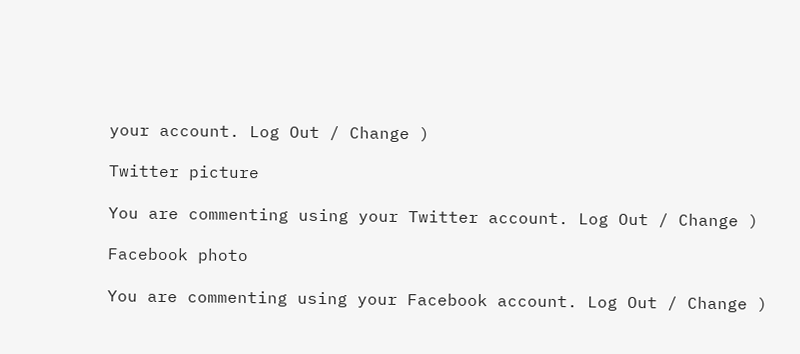your account. Log Out / Change )

Twitter picture

You are commenting using your Twitter account. Log Out / Change )

Facebook photo

You are commenting using your Facebook account. Log Out / Change )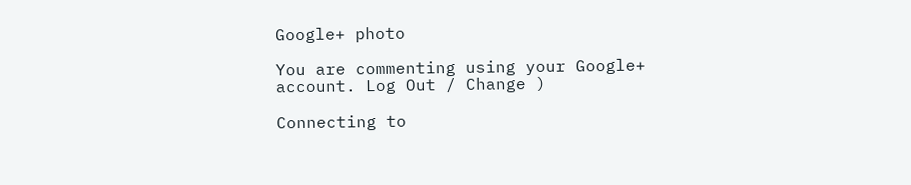Google+ photo

You are commenting using your Google+ account. Log Out / Change )

Connecting to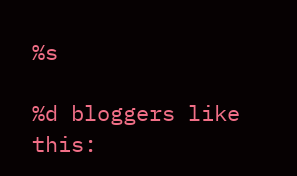%s

%d bloggers like this: